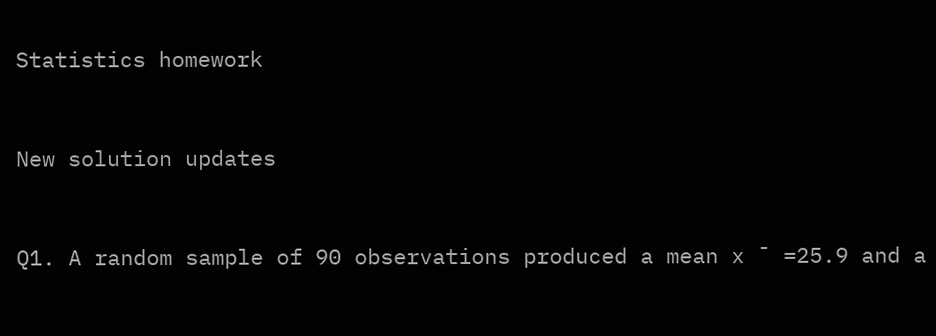Statistics homework


New solution updates


Q1. A random sample of 90 observations produced a mean x ¯ =25.9 and a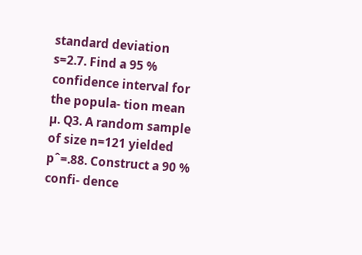standard deviation s=2.7. Find a 95 % confidence interval for the popula- tion mean µ. Q3. A random sample of size n=121 yielded pˆ=.88. Construct a 90 % confi- dence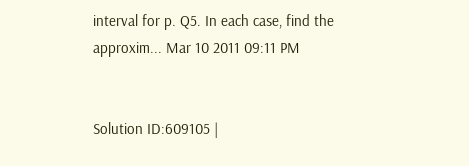interval for p. Q5. In each case, find the approxim... Mar 10 2011 09:11 PM


Solution ID:609105 |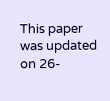This paper was updated on 26-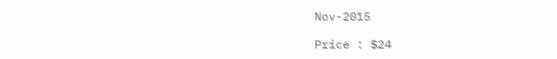Nov-2015

Price : $24